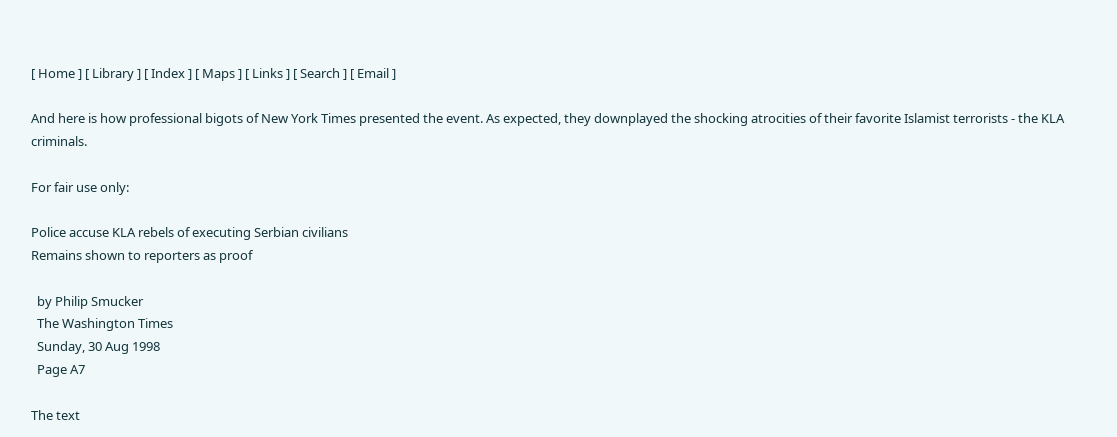[ Home ] [ Library ] [ Index ] [ Maps ] [ Links ] [ Search ] [ Email ]

And here is how professional bigots of New York Times presented the event. As expected, they downplayed the shocking atrocities of their favorite Islamist terrorists - the KLA criminals.

For fair use only:

Police accuse KLA rebels of executing Serbian civilians
Remains shown to reporters as proof

  by Philip Smucker
  The Washington Times
  Sunday, 30 Aug 1998
  Page A7

The text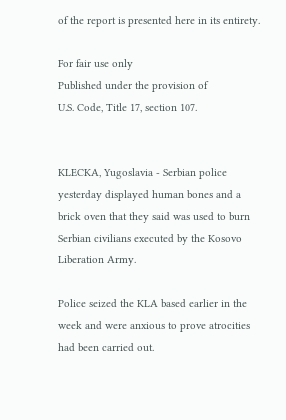of the report is presented here in its entirety.

For fair use only
Published under the provision of
U.S. Code, Title 17, section 107.


KLECKA, Yugoslavia - Serbian police yesterday displayed human bones and a brick oven that they said was used to burn Serbian civilians executed by the Kosovo Liberation Army.

Police seized the KLA based earlier in the week and were anxious to prove atrocities had been carried out.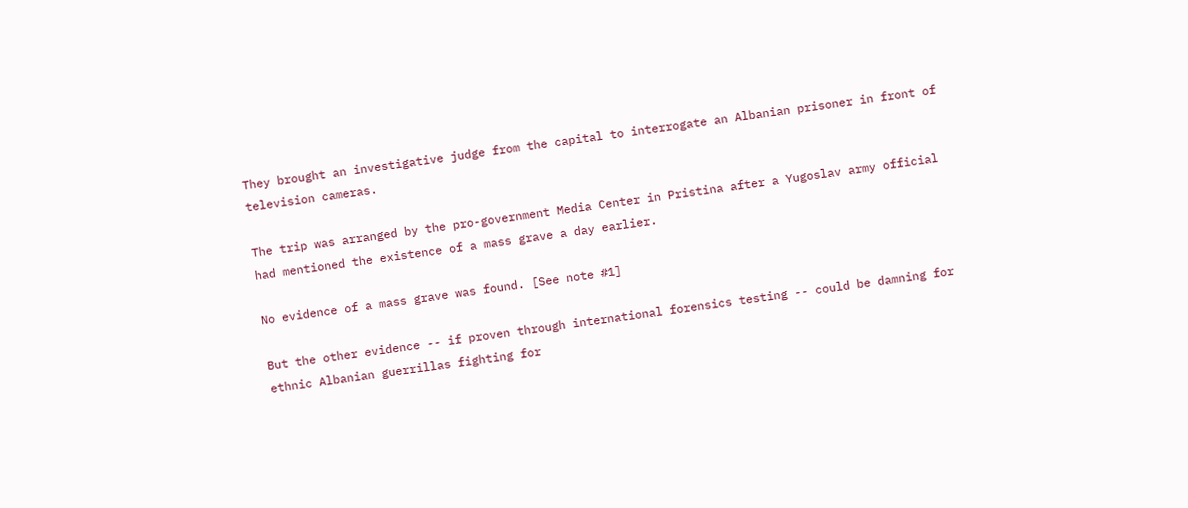They brought an investigative judge from the capital to interrogate an Albanian prisoner in front of television cameras.

The trip was arranged by the pro-government Media Center in Pristina after a Yugoslav army official had mentioned the existence of a mass grave a day earlier.

No evidence of a mass grave was found. [See note #1]

But the other evidence -- if proven through international forensics testing -- could be damning for ethnic Albanian guerrillas fighting for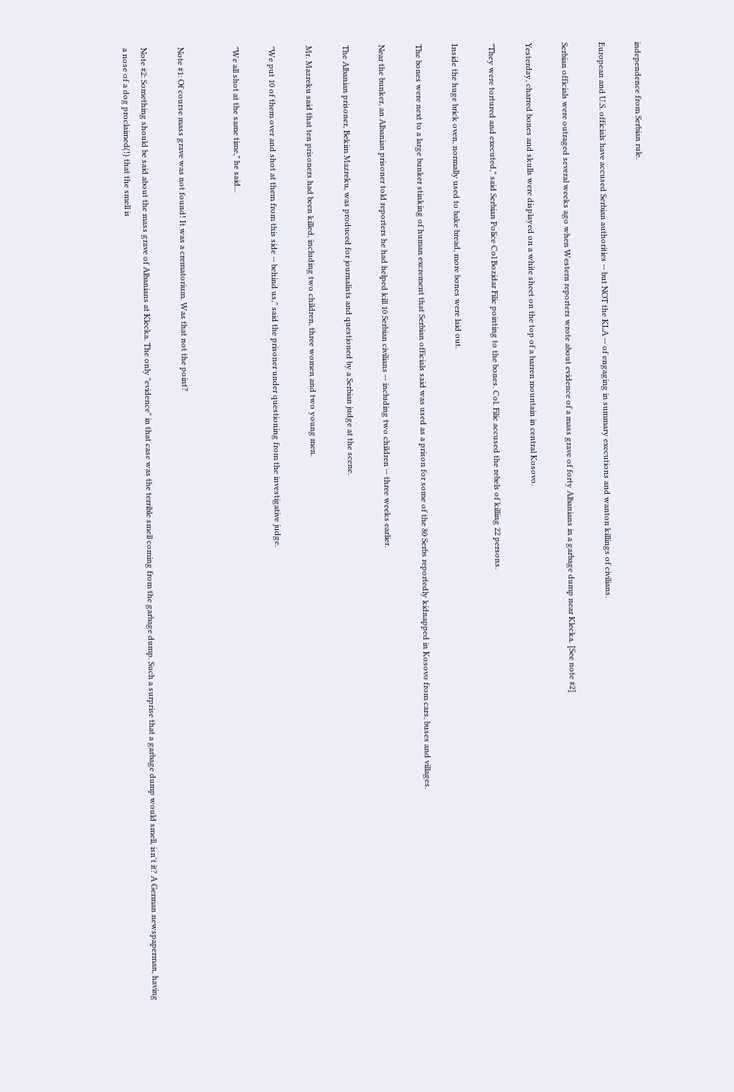independence from Serbian rule.

European and U.S. officials have accused Serbian authorities -- but NOT the KLA -- of engaging in summary executions and wanton killings of civilians.

Serbian officials were outraged several weeks ago when Western reporters wrote about evidence of a mass grave of forty Albanians in a garbage dump near Klecka. [See note #2]

Yesterday, charred bones and skulls were displayed on a white sheet on the top of a barren mountain in central Kosovo.

"They were tortured and executed," said Serbian Police Col Bozidar Filic pointing to the bones. Col. Filic accused the rebels of killing 22 persons.

Inside the huge brick oven, normally used to bake bread, more bones were laid out.

The bones were next to a large bunker stinking of human excrement that Serbian officials said was used as a prison for some of the 80 Serbs reportedly kidnapped in Kosovo from cars, buses and villages.

Near the bunker, an Albanian prisoner told reporters he had helped kill 10 Serbian civilians -- including two children -- three weeks earlier.

The Albanian prisoner, Bekim Mazreku, was produced for journalists and questioned by a Serbian judge at the scene.

Mr. Mazreku said that ten prisoners had been killed, including two children, three women and two young men.

"We put 10 of them over and shot at them from this side -- behind us," said the prisoner under questioning from the investigative judge.

"We all shot at the same time," he said...


Note #1: Of course mass grave was not found! It was a crematorium. Was that not the point?

Note #2: Something should be said about the mass grave of Albanians at Klecka. The only "evidence" in that case was the terrible smell coming from the garbage dump. Such a surprise that a garbage dump would smell, isn't it? A German newspaperman, having a nose of a dog proclaimed(!) that the smell is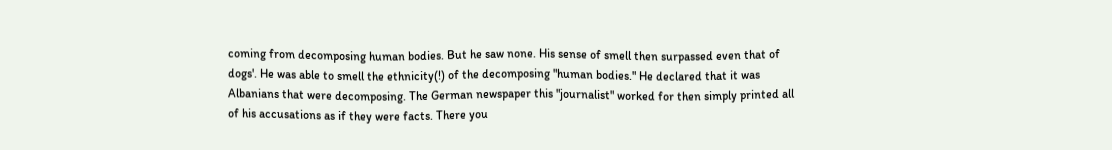coming from decomposing human bodies. But he saw none. His sense of smell then surpassed even that of dogs'. He was able to smell the ethnicity(!) of the decomposing "human bodies." He declared that it was Albanians that were decomposing. The German newspaper this "journalist" worked for then simply printed all of his accusations as if they were facts. There you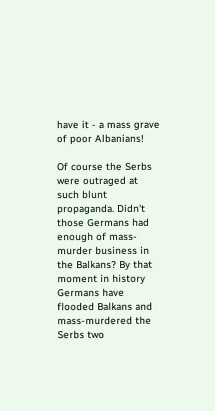have it - a mass grave of poor Albanians!

Of course the Serbs were outraged at such blunt propaganda. Didn't those Germans had enough of mass-murder business in the Balkans? By that moment in history Germans have flooded Balkans and mass-murdered the Serbs two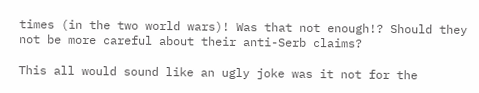times (in the two world wars)! Was that not enough!? Should they not be more careful about their anti-Serb claims?

This all would sound like an ugly joke was it not for the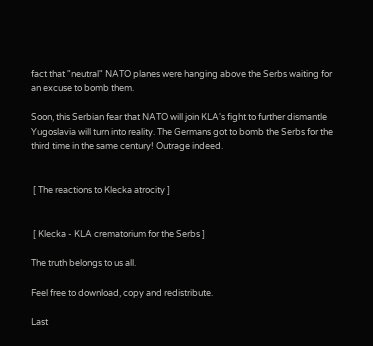fact that "neutral" NATO planes were hanging above the Serbs waiting for an excuse to bomb them.

Soon, this Serbian fear that NATO will join KLA's fight to further dismantle Yugoslavia will turn into reality. The Germans got to bomb the Serbs for the third time in the same century! Outrage indeed.


 [ The reactions to Klecka atrocity ]


 [ Klecka - KLA crematorium for the Serbs ]

The truth belongs to us all.

Feel free to download, copy and redistribute.

Last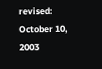revised: October 10, 2003